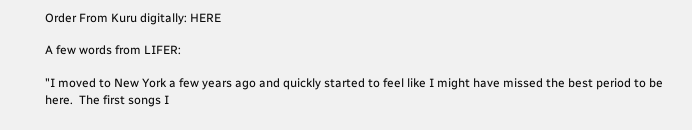Order From Kuru digitally: HERE

A few words from LIFER:

"I moved to New York a few years ago and quickly started to feel like I might have missed the best period to be here.  The first songs I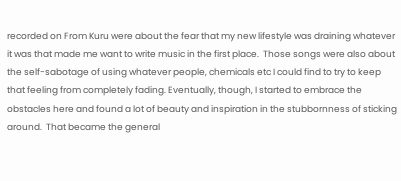recorded on From Kuru were about the fear that my new lifestyle was draining whatever it was that made me want to write music in the first place.  Those songs were also about the self-sabotage of using whatever people, chemicals etc I could find to try to keep that feeling from completely fading. Eventually, though, I started to embrace the obstacles here and found a lot of beauty and inspiration in the stubbornness of sticking around.  That became the general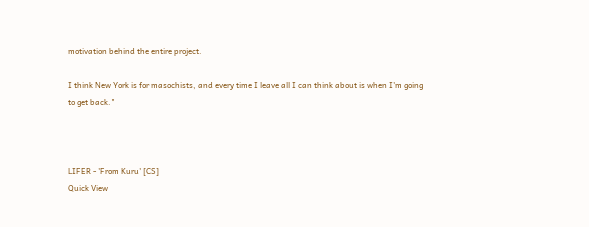motivation behind the entire project.

I think New York is for masochists, and every time I leave all I can think about is when I'm going to get back."



LIFER - 'From Kuru' [CS]
Quick View